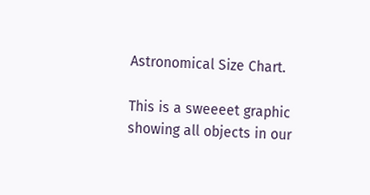Astronomical Size Chart.

This is a sweeeet graphic showing all objects in our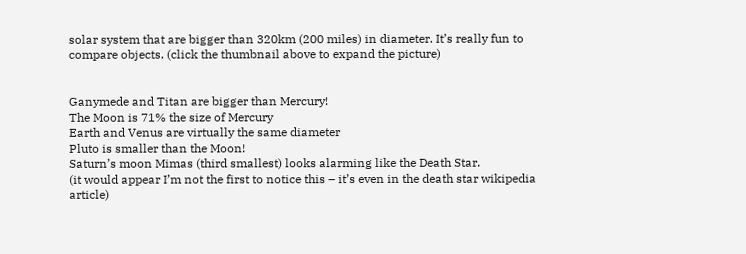solar system that are bigger than 320km (200 miles) in diameter. It’s really fun to compare objects. (click the thumbnail above to expand the picture)


Ganymede and Titan are bigger than Mercury!
The Moon is 71% the size of Mercury
Earth and Venus are virtually the same diameter
Pluto is smaller than the Moon!
Saturn’s moon Mimas (third smallest) looks alarming like the Death Star.
(it would appear I’m not the first to notice this – it’s even in the death star wikipedia article)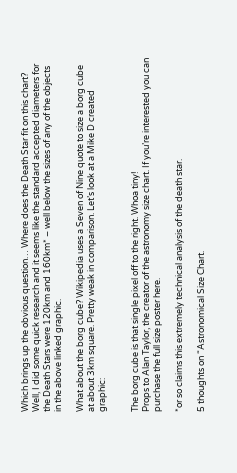Which brings up the obvious question… Where does the Death Star fit on this chart? Well, I did some quick research and it seems like the standard accepted diameters for the Death Stars were 120km and 160km* – well below the sizes of any of the objects in the above linked graphic.

What about the borg cube? Wikipedia uses a Seven of Nine quote to size a borg cube at about 3km square. Pretty weak in comparison. Let’s look at a Mike D created graphic:


The borg cube is that single pixel off to the right. Whoa tiny!
Props to Alan Taylor, the creator of the astronomy size chart. If you’re interested you can purchase the full size poster here.

*or so claims this extremely technical analysis of the death star.

5 thoughts on “Astronomical Size Chart.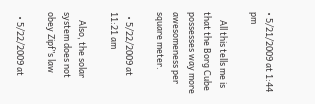• 5/21/2009 at 1:44 pm

    All this tells me is that the Borg Cube possesses way more awesomeness per square meter.

  • 5/22/2009 at 11:21 am

    Also, the solar system does not obey Zipf”s law

  • 5/22/2009 at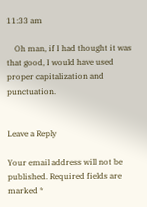11:33 am

    Oh man, if I had thought it was that good, I would have used proper capitalization and punctuation.


Leave a Reply

Your email address will not be published. Required fields are marked *